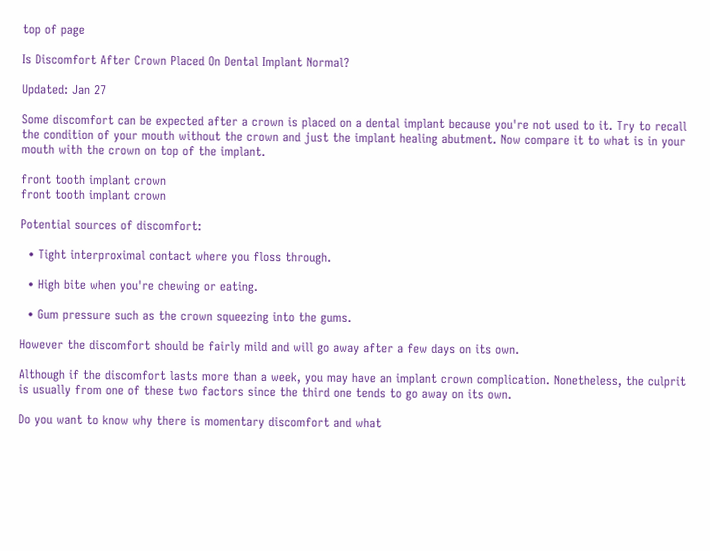top of page

Is Discomfort After Crown Placed On Dental Implant Normal?

Updated: Jan 27

Some discomfort can be expected after a crown is placed on a dental implant because you're not used to it. Try to recall the condition of your mouth without the crown and just the implant healing abutment. Now compare it to what is in your mouth with the crown on top of the implant.

front tooth implant crown
front tooth implant crown

Potential sources of discomfort:

  • Tight interproximal contact where you floss through.

  • High bite when you're chewing or eating.

  • Gum pressure such as the crown squeezing into the gums.

However the discomfort should be fairly mild and will go away after a few days on its own.

Although if the discomfort lasts more than a week, you may have an implant crown complication. Nonetheless, the culprit is usually from one of these two factors since the third one tends to go away on its own.

Do you want to know why there is momentary discomfort and what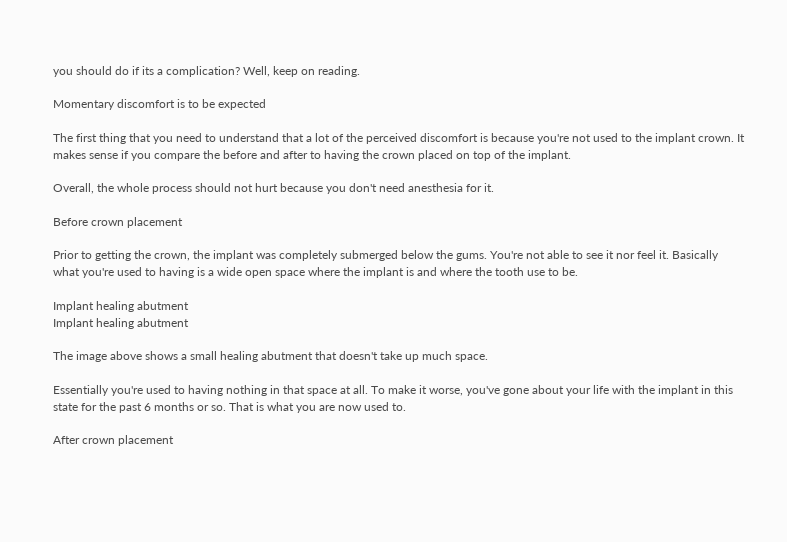you should do if its a complication? Well, keep on reading.

Momentary discomfort is to be expected

The first thing that you need to understand that a lot of the perceived discomfort is because you're not used to the implant crown. It makes sense if you compare the before and after to having the crown placed on top of the implant.

Overall, the whole process should not hurt because you don't need anesthesia for it.

Before crown placement

Prior to getting the crown, the implant was completely submerged below the gums. You're not able to see it nor feel it. Basically what you're used to having is a wide open space where the implant is and where the tooth use to be.

Implant healing abutment
Implant healing abutment

The image above shows a small healing abutment that doesn't take up much space.

Essentially you're used to having nothing in that space at all. To make it worse, you've gone about your life with the implant in this state for the past 6 months or so. That is what you are now used to.

After crown placement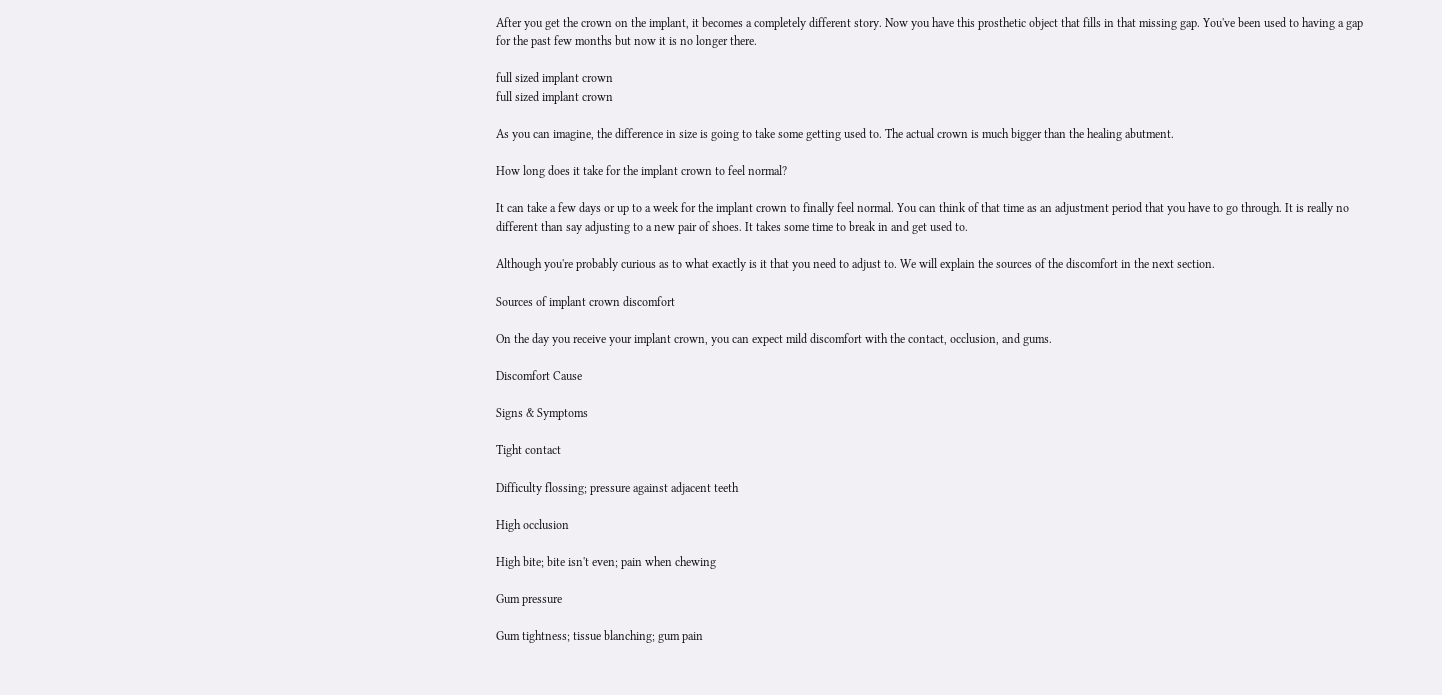After you get the crown on the implant, it becomes a completely different story. Now you have this prosthetic object that fills in that missing gap. You've been used to having a gap for the past few months but now it is no longer there.

full sized implant crown
full sized implant crown

As you can imagine, the difference in size is going to take some getting used to. The actual crown is much bigger than the healing abutment.

How long does it take for the implant crown to feel normal?

It can take a few days or up to a week for the implant crown to finally feel normal. You can think of that time as an adjustment period that you have to go through. It is really no different than say adjusting to a new pair of shoes. It takes some time to break in and get used to.

Although you're probably curious as to what exactly is it that you need to adjust to. We will explain the sources of the discomfort in the next section.

Sources of implant crown discomfort

On the day you receive your implant crown, you can expect mild discomfort with the contact, occlusion, and gums.

Discomfort Cause

Signs & Symptoms

Tight contact

Difficulty flossing; pressure against adjacent teeth

High occlusion

High bite; bite isn't even; pain when chewing

Gum pressure

Gum tightness; tissue blanching; gum pain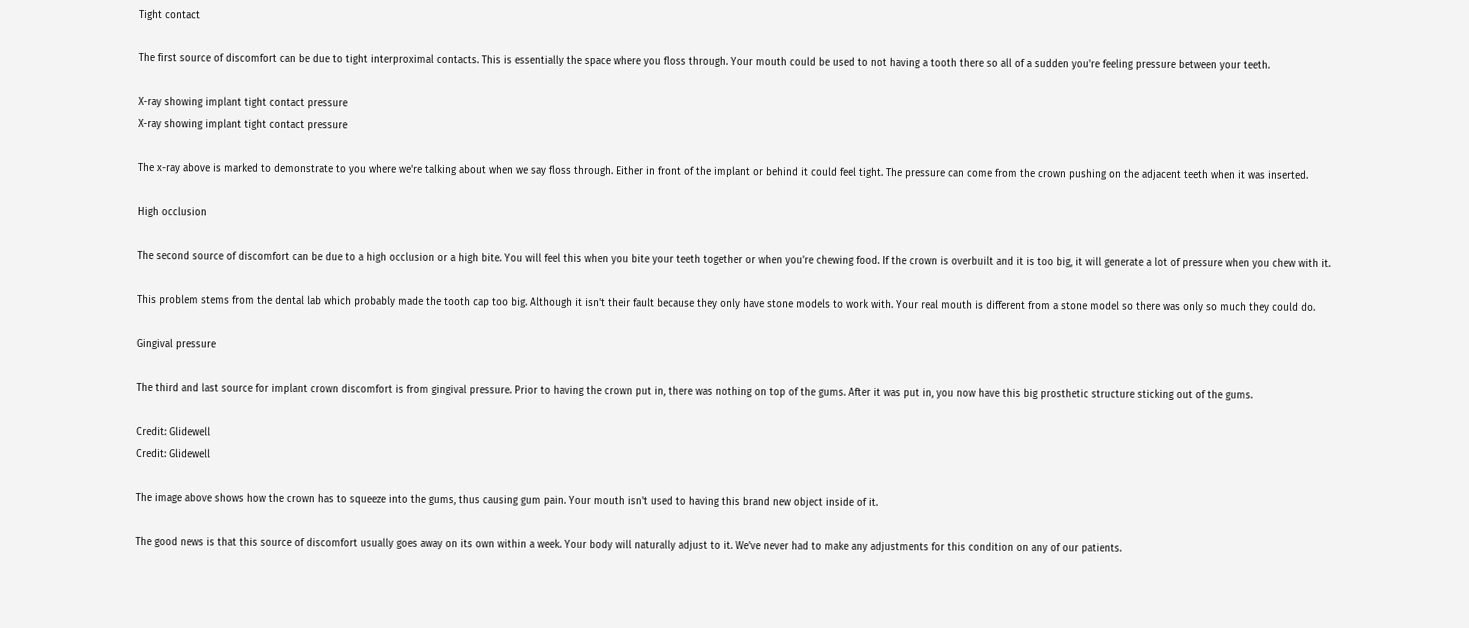Tight contact

The first source of discomfort can be due to tight interproximal contacts. This is essentially the space where you floss through. Your mouth could be used to not having a tooth there so all of a sudden you're feeling pressure between your teeth.

X-ray showing implant tight contact pressure
X-ray showing implant tight contact pressure

The x-ray above is marked to demonstrate to you where we're talking about when we say floss through. Either in front of the implant or behind it could feel tight. The pressure can come from the crown pushing on the adjacent teeth when it was inserted.

High occlusion

The second source of discomfort can be due to a high occlusion or a high bite. You will feel this when you bite your teeth together or when you're chewing food. If the crown is overbuilt and it is too big, it will generate a lot of pressure when you chew with it.

This problem stems from the dental lab which probably made the tooth cap too big. Although it isn't their fault because they only have stone models to work with. Your real mouth is different from a stone model so there was only so much they could do.

Gingival pressure

The third and last source for implant crown discomfort is from gingival pressure. Prior to having the crown put in, there was nothing on top of the gums. After it was put in, you now have this big prosthetic structure sticking out of the gums.

Credit: Glidewell
Credit: Glidewell

The image above shows how the crown has to squeeze into the gums, thus causing gum pain. Your mouth isn't used to having this brand new object inside of it.

The good news is that this source of discomfort usually goes away on its own within a week. Your body will naturally adjust to it. We've never had to make any adjustments for this condition on any of our patients.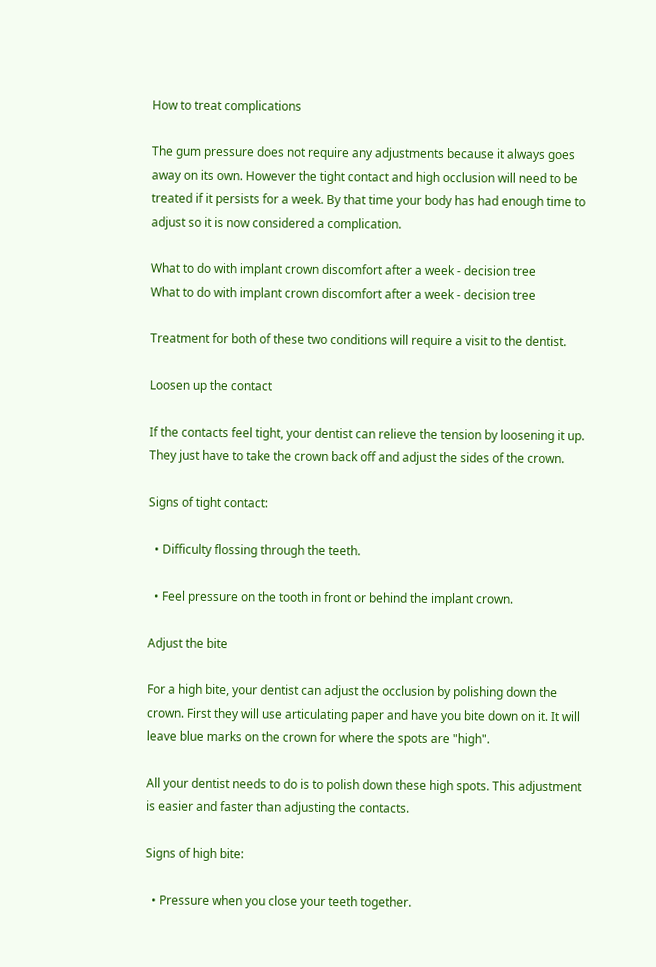How to treat complications

The gum pressure does not require any adjustments because it always goes away on its own. However the tight contact and high occlusion will need to be treated if it persists for a week. By that time your body has had enough time to adjust so it is now considered a complication.

What to do with implant crown discomfort after a week - decision tree
What to do with implant crown discomfort after a week - decision tree

Treatment for both of these two conditions will require a visit to the dentist.

Loosen up the contact

If the contacts feel tight, your dentist can relieve the tension by loosening it up. They just have to take the crown back off and adjust the sides of the crown.

Signs of tight contact:

  • Difficulty flossing through the teeth.

  • Feel pressure on the tooth in front or behind the implant crown.

Adjust the bite

For a high bite, your dentist can adjust the occlusion by polishing down the crown. First they will use articulating paper and have you bite down on it. It will leave blue marks on the crown for where the spots are "high".

All your dentist needs to do is to polish down these high spots. This adjustment is easier and faster than adjusting the contacts.

Signs of high bite:

  • Pressure when you close your teeth together.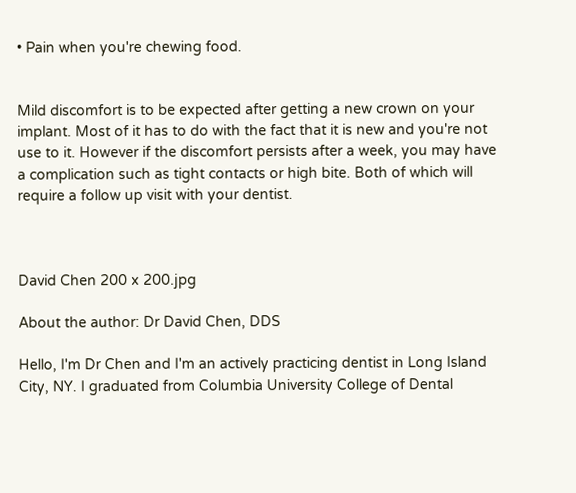• Pain when you're chewing food.


Mild discomfort is to be expected after getting a new crown on your implant. Most of it has to do with the fact that it is new and you're not use to it. However if the discomfort persists after a week, you may have a complication such as tight contacts or high bite. Both of which will require a follow up visit with your dentist.



David Chen 200 x 200.jpg

About the author: Dr David Chen, DDS

Hello, I'm Dr Chen and I'm an actively practicing dentist in Long Island City, NY. I graduated from Columbia University College of Dental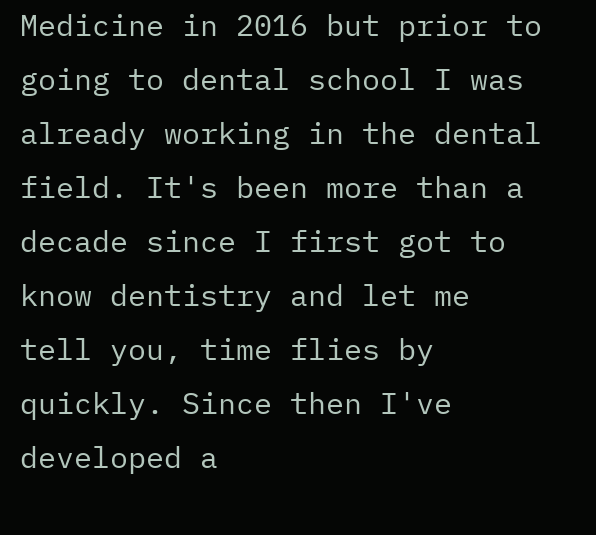Medicine in 2016 but prior to going to dental school I was already working in the dental field. It's been more than a decade since I first got to know dentistry and let me tell you, time flies by quickly. Since then I've developed a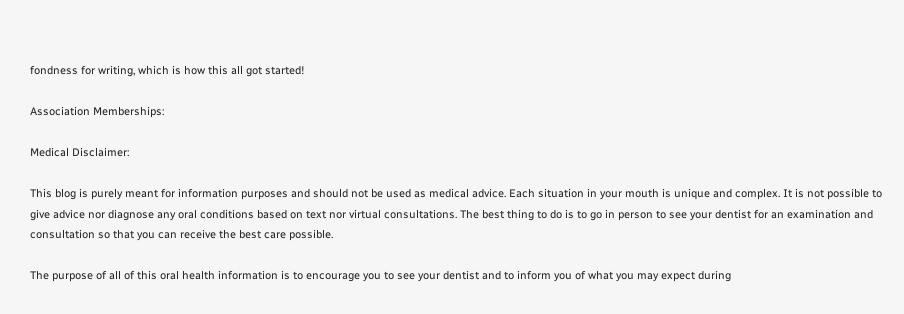fondness for writing, which is how this all got started!

Association Memberships:

Medical Disclaimer:

This blog is purely meant for information purposes and should not be used as medical advice. Each situation in your mouth is unique and complex. It is not possible to give advice nor diagnose any oral conditions based on text nor virtual consultations. The best thing to do is to go in person to see your dentist for an examination and consultation so that you can receive the best care possible.

The purpose of all of this oral health information is to encourage you to see your dentist and to inform you of what you may expect during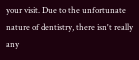your visit. Due to the unfortunate nature of dentistry, there isn't really any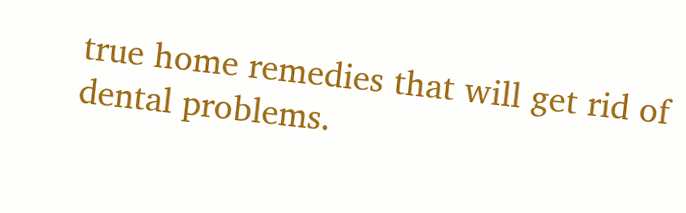true home remedies that will get rid of dental problems.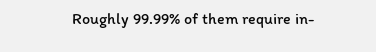Roughly 99.99% of them require in-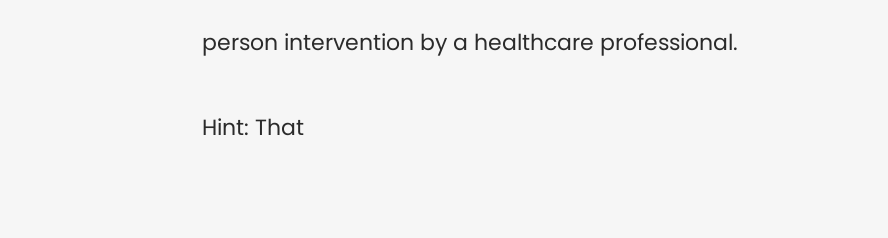person intervention by a healthcare professional.

Hint: That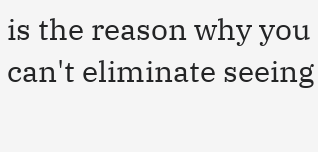is the reason why you can't eliminate seeing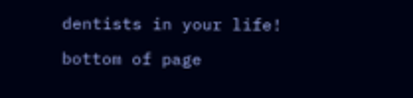dentists in your life!

bottom of page